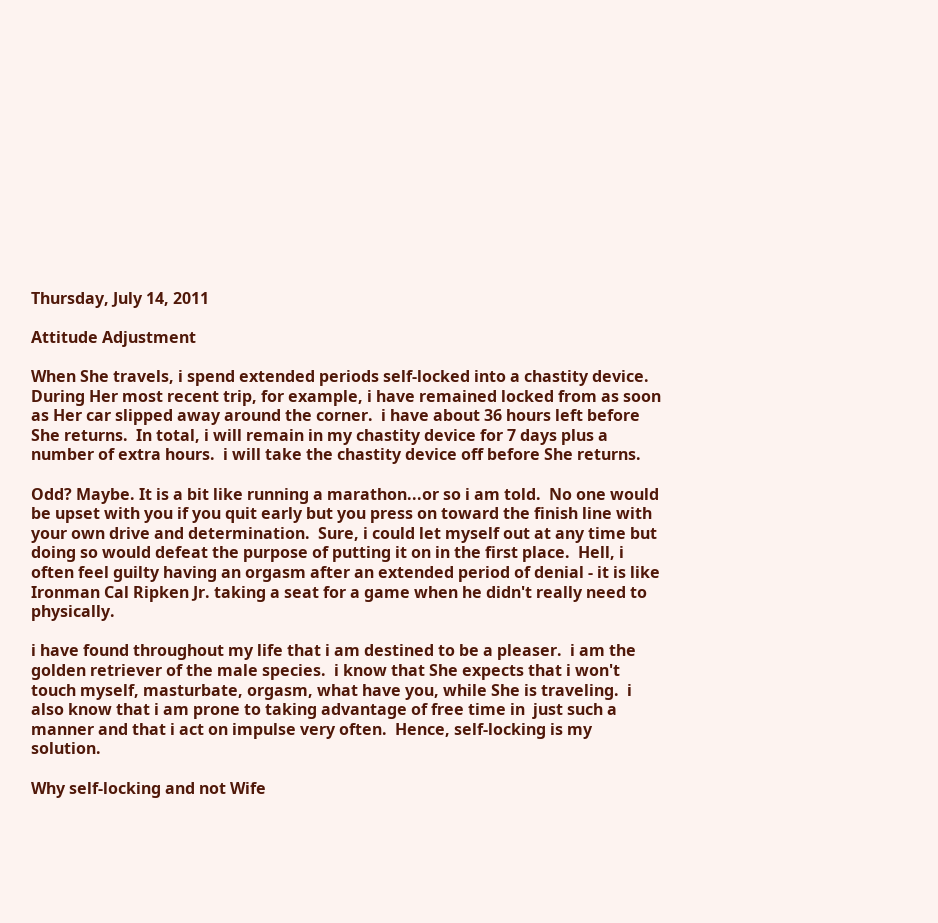Thursday, July 14, 2011

Attitude Adjustment

When She travels, i spend extended periods self-locked into a chastity device.  During Her most recent trip, for example, i have remained locked from as soon as Her car slipped away around the corner.  i have about 36 hours left before She returns.  In total, i will remain in my chastity device for 7 days plus a number of extra hours.  i will take the chastity device off before She returns.

Odd? Maybe. It is a bit like running a marathon...or so i am told.  No one would be upset with you if you quit early but you press on toward the finish line with your own drive and determination.  Sure, i could let myself out at any time but doing so would defeat the purpose of putting it on in the first place.  Hell, i often feel guilty having an orgasm after an extended period of denial - it is like Ironman Cal Ripken Jr. taking a seat for a game when he didn't really need to physically.

i have found throughout my life that i am destined to be a pleaser.  i am the golden retriever of the male species.  i know that She expects that i won't touch myself, masturbate, orgasm, what have you, while She is traveling.  i also know that i am prone to taking advantage of free time in  just such a manner and that i act on impulse very often.  Hence, self-locking is my solution.

Why self-locking and not Wife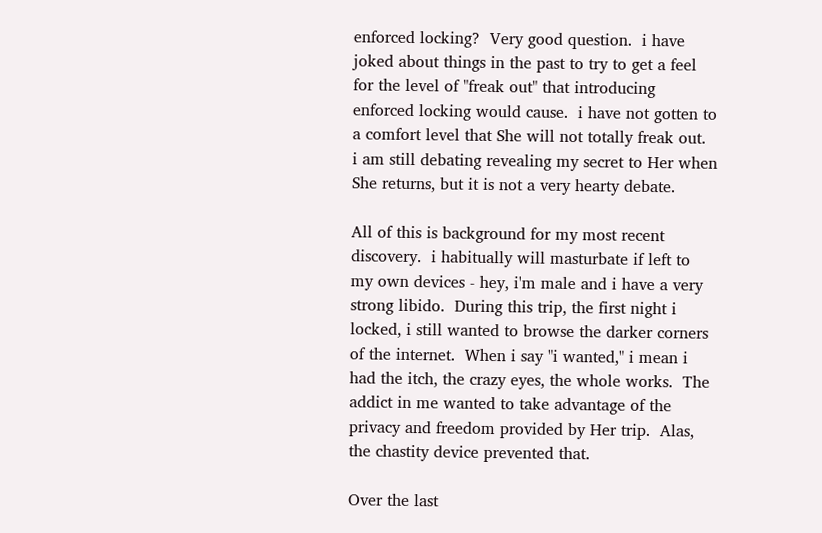enforced locking?  Very good question.  i have joked about things in the past to try to get a feel for the level of "freak out" that introducing enforced locking would cause.  i have not gotten to a comfort level that She will not totally freak out.  i am still debating revealing my secret to Her when She returns, but it is not a very hearty debate.

All of this is background for my most recent discovery.  i habitually will masturbate if left to my own devices - hey, i'm male and i have a very strong libido.  During this trip, the first night i locked, i still wanted to browse the darker corners of the internet.  When i say "i wanted," i mean i had the itch, the crazy eyes, the whole works.  The addict in me wanted to take advantage of the privacy and freedom provided by Her trip.  Alas, the chastity device prevented that.

Over the last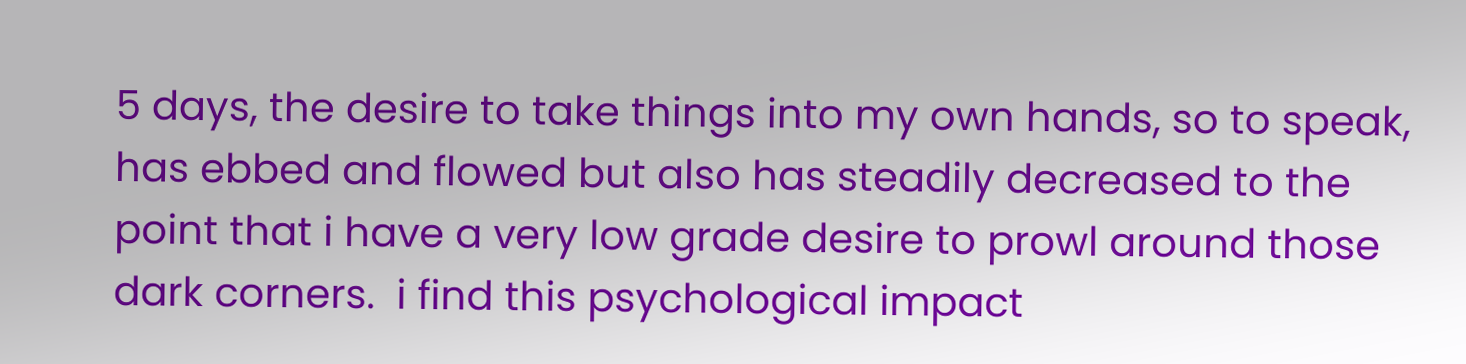5 days, the desire to take things into my own hands, so to speak, has ebbed and flowed but also has steadily decreased to the point that i have a very low grade desire to prowl around those dark corners.  i find this psychological impact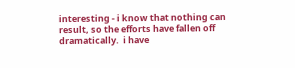interesting - i know that nothing can result, so the efforts have fallen off dramatically.  i have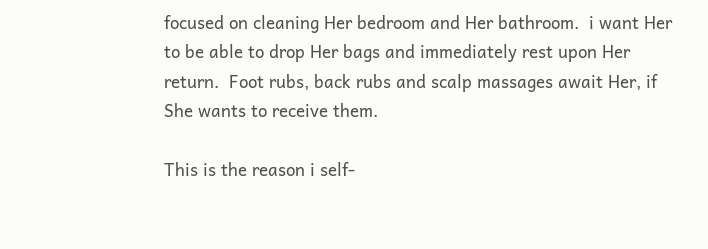focused on cleaning Her bedroom and Her bathroom.  i want Her to be able to drop Her bags and immediately rest upon Her return.  Foot rubs, back rubs and scalp massages await Her, if She wants to receive them.

This is the reason i self-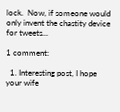lock.  Now, if someone would only invent the chastity device for tweets...

1 comment:

  1. Interesting post, I hope your wife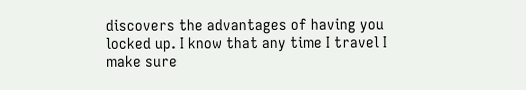discovers the advantages of having you locked up. I know that any time I travel I make sure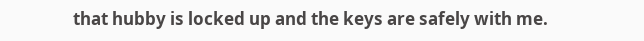that hubby is locked up and the keys are safely with me.